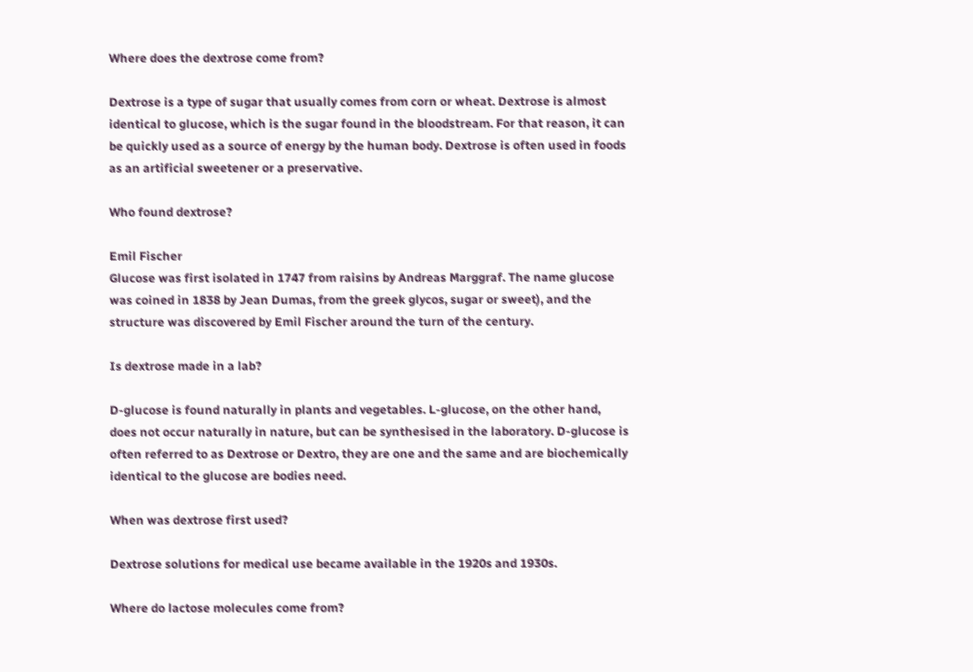Where does the dextrose come from?

Dextrose is a type of sugar that usually comes from corn or wheat. Dextrose is almost identical to glucose, which is the sugar found in the bloodstream. For that reason, it can be quickly used as a source of energy by the human body. Dextrose is often used in foods as an artificial sweetener or a preservative.

Who found dextrose?

Emil Fischer
Glucose was first isolated in 1747 from raisins by Andreas Marggraf. The name glucose was coined in 1838 by Jean Dumas, from the greek glycos, sugar or sweet), and the structure was discovered by Emil Fischer around the turn of the century.

Is dextrose made in a lab?

D-glucose is found naturally in plants and vegetables. L-glucose, on the other hand, does not occur naturally in nature, but can be synthesised in the laboratory. D-glucose is often referred to as Dextrose or Dextro, they are one and the same and are biochemically identical to the glucose are bodies need.

When was dextrose first used?

Dextrose solutions for medical use became available in the 1920s and 1930s.

Where do lactose molecules come from?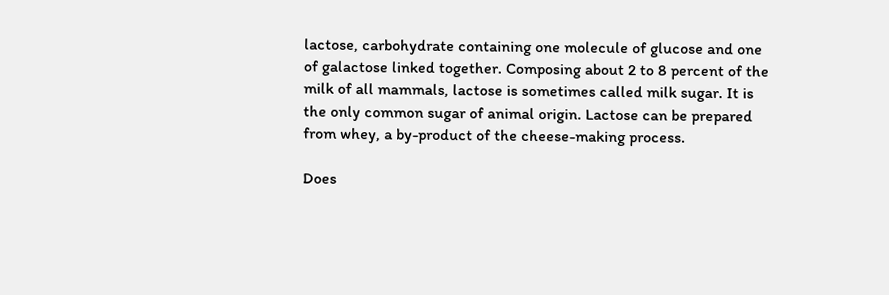lactose, carbohydrate containing one molecule of glucose and one of galactose linked together. Composing about 2 to 8 percent of the milk of all mammals, lactose is sometimes called milk sugar. It is the only common sugar of animal origin. Lactose can be prepared from whey, a by-product of the cheese-making process.

Does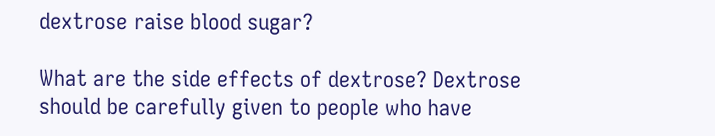dextrose raise blood sugar?

What are the side effects of dextrose? Dextrose should be carefully given to people who have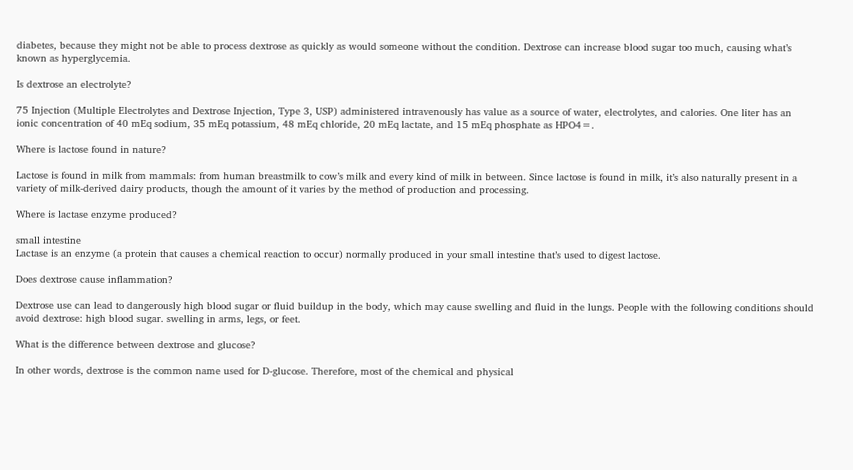diabetes, because they might not be able to process dextrose as quickly as would someone without the condition. Dextrose can increase blood sugar too much, causing what’s known as hyperglycemia.

Is dextrose an electrolyte?

75 Injection (Multiple Electrolytes and Dextrose Injection, Type 3, USP) administered intravenously has value as a source of water, electrolytes, and calories. One liter has an ionic concentration of 40 mEq sodium, 35 mEq potassium, 48 mEq chloride, 20 mEq lactate, and 15 mEq phosphate as HPO4=.

Where is lactose found in nature?

Lactose is found in milk from mammals: from human breastmilk to cow’s milk and every kind of milk in between. Since lactose is found in milk, it’s also naturally present in a variety of milk-derived dairy products, though the amount of it varies by the method of production and processing.

Where is lactase enzyme produced?

small intestine
Lactase is an enzyme (a protein that causes a chemical reaction to occur) normally produced in your small intestine that’s used to digest lactose.

Does dextrose cause inflammation?

Dextrose use can lead to dangerously high blood sugar or fluid buildup in the body, which may cause swelling and fluid in the lungs. People with the following conditions should avoid dextrose: high blood sugar. swelling in arms, legs, or feet.

What is the difference between dextrose and glucose?

In other words, dextrose is the common name used for D-glucose. Therefore, most of the chemical and physical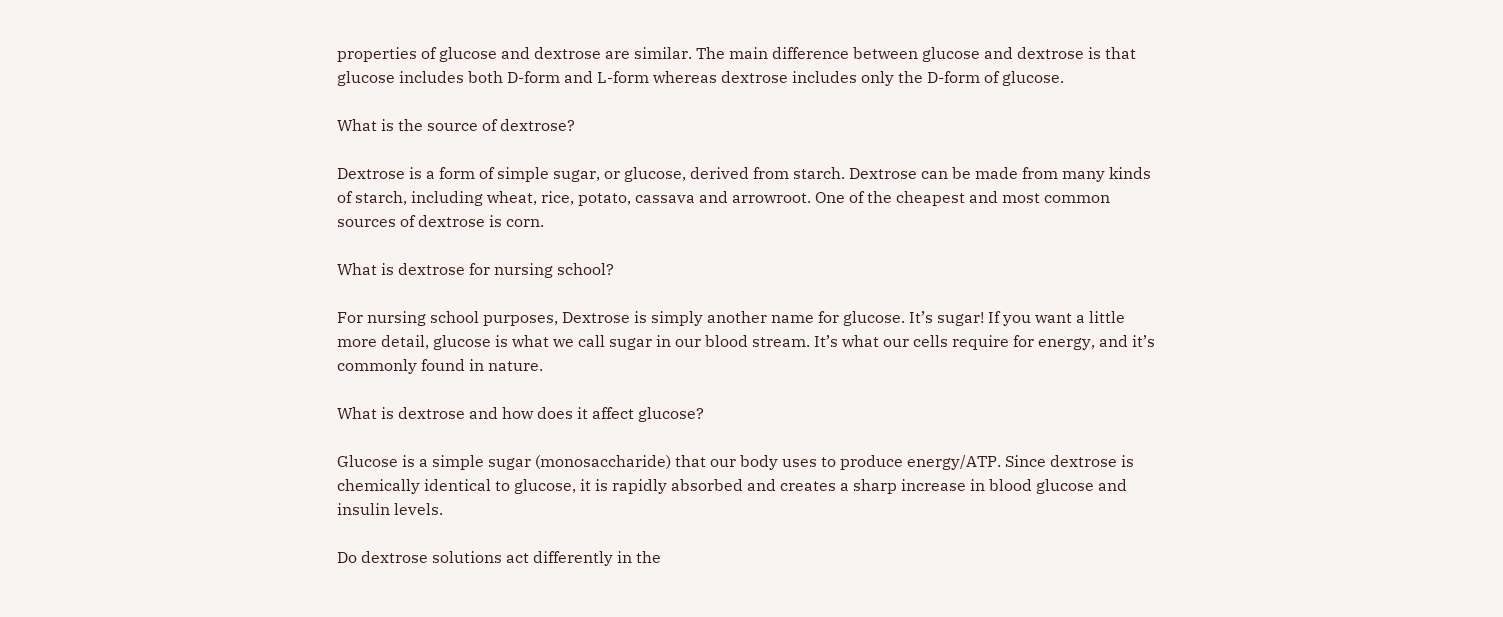properties of glucose and dextrose are similar. The main difference between glucose and dextrose is that glucose includes both D-form and L-form whereas dextrose includes only the D-form of glucose.

What is the source of dextrose?

Dextrose is a form of simple sugar, or glucose, derived from starch. Dextrose can be made from many kinds of starch, including wheat, rice, potato, cassava and arrowroot. One of the cheapest and most common sources of dextrose is corn.

What is dextrose for nursing school?

For nursing school purposes, Dextrose is simply another name for glucose. It’s sugar! If you want a little more detail, glucose is what we call sugar in our blood stream. It’s what our cells require for energy, and it’s commonly found in nature.

What is dextrose and how does it affect glucose?

Glucose is a simple sugar (monosaccharide) that our body uses to produce energy/ATP. Since dextrose is chemically identical to glucose, it is rapidly absorbed and creates a sharp increase in blood glucose and insulin levels.

Do dextrose solutions act differently in the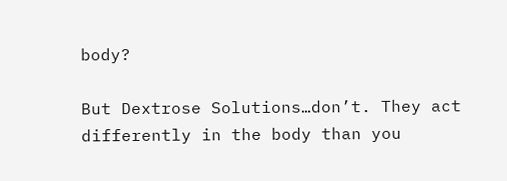body?

But Dextrose Solutions…don’t. They act differently in the body than you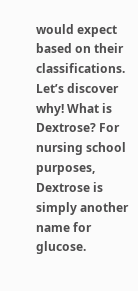would expect based on their classifications. Let’s discover why! What is Dextrose? For nursing school purposes, Dextrose is simply another name for glucose.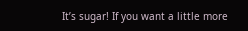It’s sugar! If you want a little more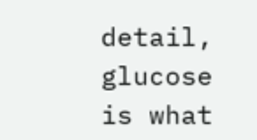detail, glucose is what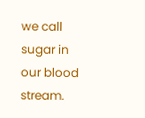we call sugar in our blood stream.